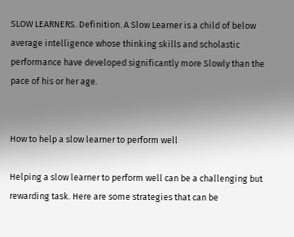SLOW LEARNERS. Definition. A Slow Learner is a child of below average intelligence whose thinking skills and scholastic performance have developed significantly more Slowly than the pace of his or her age.


How to help a slow learner to perform well

Helping a slow learner to perform well can be a challenging but rewarding task. Here are some strategies that can be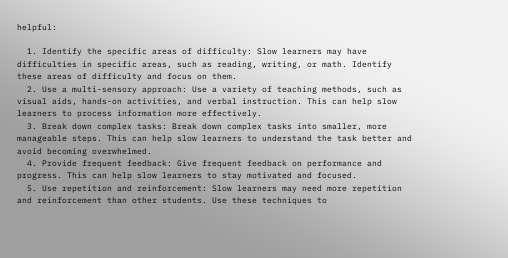helpful:

  1. Identify the specific areas of difficulty: Slow learners may have difficulties in specific areas, such as reading, writing, or math. Identify these areas of difficulty and focus on them.
  2. Use a multi-sensory approach: Use a variety of teaching methods, such as visual aids, hands-on activities, and verbal instruction. This can help slow learners to process information more effectively.
  3. Break down complex tasks: Break down complex tasks into smaller, more manageable steps. This can help slow learners to understand the task better and avoid becoming overwhelmed.
  4. Provide frequent feedback: Give frequent feedback on performance and progress. This can help slow learners to stay motivated and focused.
  5. Use repetition and reinforcement: Slow learners may need more repetition and reinforcement than other students. Use these techniques to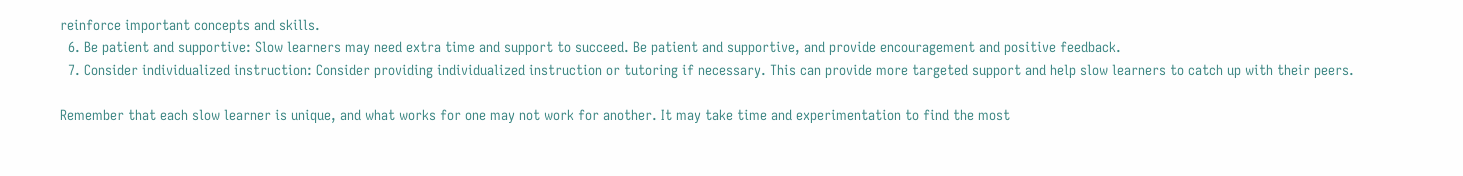reinforce important concepts and skills.
  6. Be patient and supportive: Slow learners may need extra time and support to succeed. Be patient and supportive, and provide encouragement and positive feedback.
  7. Consider individualized instruction: Consider providing individualized instruction or tutoring if necessary. This can provide more targeted support and help slow learners to catch up with their peers.

Remember that each slow learner is unique, and what works for one may not work for another. It may take time and experimentation to find the most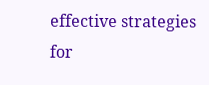effective strategies for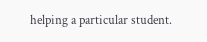helping a particular student.